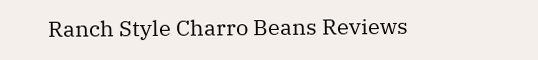Ranch Style Charro Beans Reviews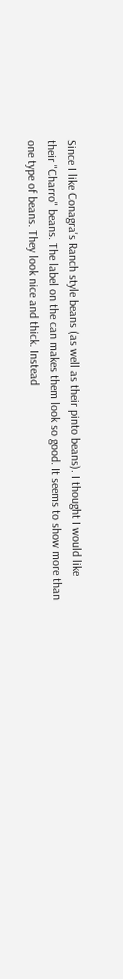Since I like Conagra's Ranch style beans (as well as their pinto beans). I thought I would like their "Charro" beans. The label on the can makes them look so good. It seems to show more than one type of beans. They look nice and thick. Instead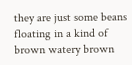they are just some beans floating in a kind of brown watery brown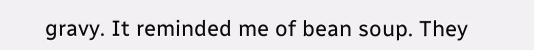gravy. It reminded me of bean soup. They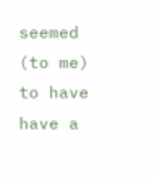seemed (to me) to have have a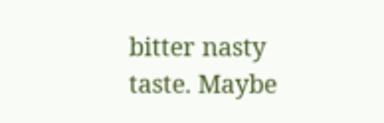bitter nasty taste. Maybe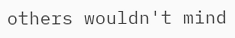others wouldn't mind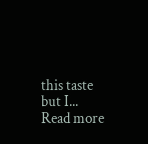this taste but I...
Read more